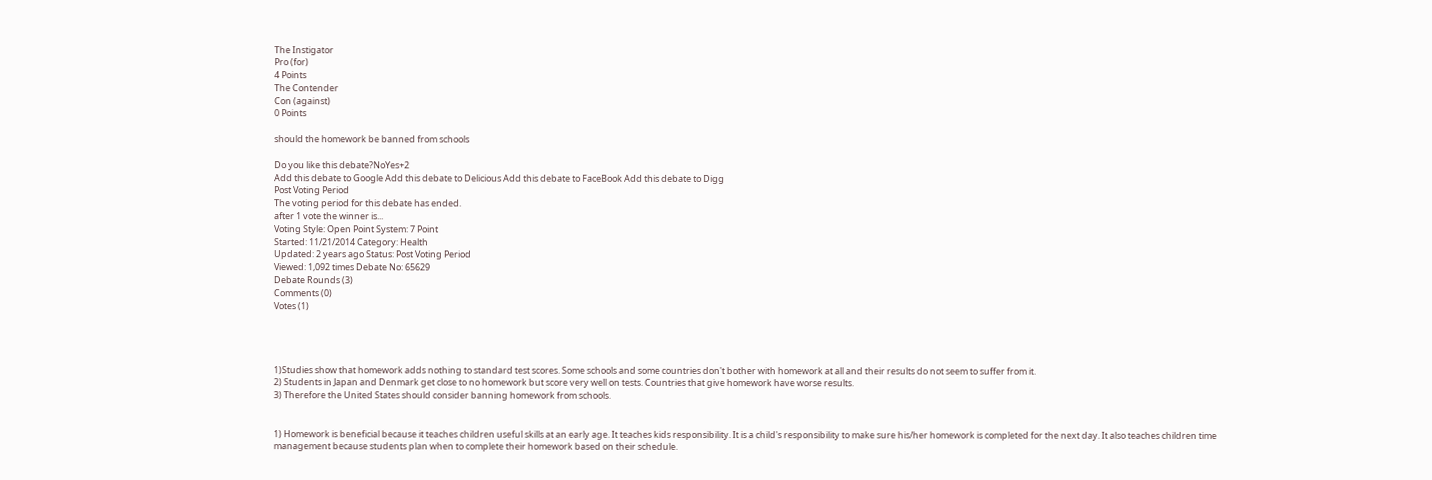The Instigator
Pro (for)
4 Points
The Contender
Con (against)
0 Points

should the homework be banned from schools

Do you like this debate?NoYes+2
Add this debate to Google Add this debate to Delicious Add this debate to FaceBook Add this debate to Digg
Post Voting Period
The voting period for this debate has ended.
after 1 vote the winner is...
Voting Style: Open Point System: 7 Point
Started: 11/21/2014 Category: Health
Updated: 2 years ago Status: Post Voting Period
Viewed: 1,092 times Debate No: 65629
Debate Rounds (3)
Comments (0)
Votes (1)




1)Studies show that homework adds nothing to standard test scores. Some schools and some countries don't bother with homework at all and their results do not seem to suffer from it.
2) Students in Japan and Denmark get close to no homework but score very well on tests. Countries that give homework have worse results.
3) Therefore the United States should consider banning homework from schools.


1) Homework is beneficial because it teaches children useful skills at an early age. It teaches kids responsibility. It is a child's responsibility to make sure his/her homework is completed for the next day. It also teaches children time management because students plan when to complete their homework based on their schedule.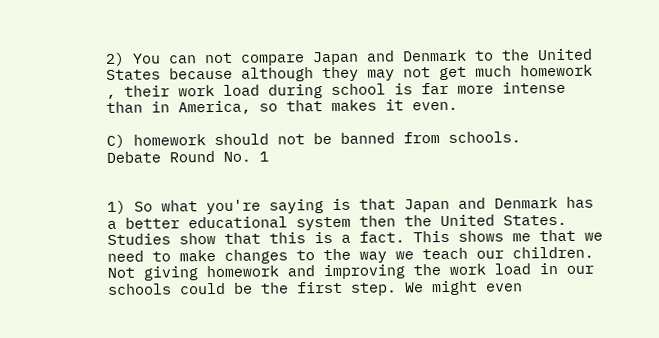2) You can not compare Japan and Denmark to the United States because although they may not get much homework , their work load during school is far more intense than in America, so that makes it even.

C) homework should not be banned from schools.
Debate Round No. 1


1) So what you're saying is that Japan and Denmark has a better educational system then the United States. Studies show that this is a fact. This shows me that we need to make changes to the way we teach our children. Not giving homework and improving the work load in our schools could be the first step. We might even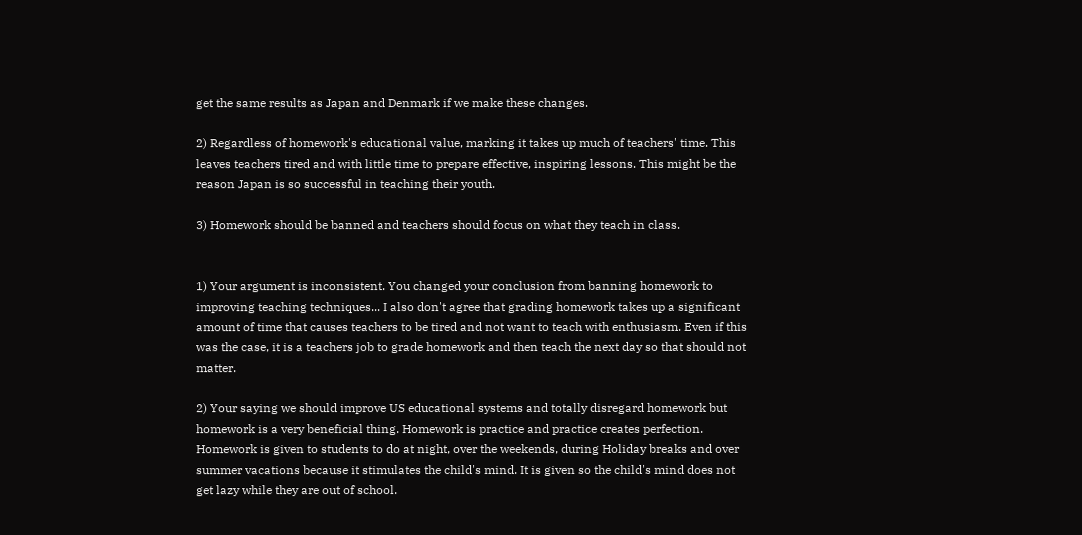get the same results as Japan and Denmark if we make these changes.

2) Regardless of homework's educational value, marking it takes up much of teachers' time. This leaves teachers tired and with little time to prepare effective, inspiring lessons. This might be the reason Japan is so successful in teaching their youth.

3) Homework should be banned and teachers should focus on what they teach in class.


1) Your argument is inconsistent. You changed your conclusion from banning homework to improving teaching techniques... I also don't agree that grading homework takes up a significant amount of time that causes teachers to be tired and not want to teach with enthusiasm. Even if this was the case, it is a teachers job to grade homework and then teach the next day so that should not matter.

2) Your saying we should improve US educational systems and totally disregard homework but homework is a very beneficial thing. Homework is practice and practice creates perfection. Homework is given to students to do at night, over the weekends, during Holiday breaks and over summer vacations because it stimulates the child's mind. It is given so the child's mind does not get lazy while they are out of school.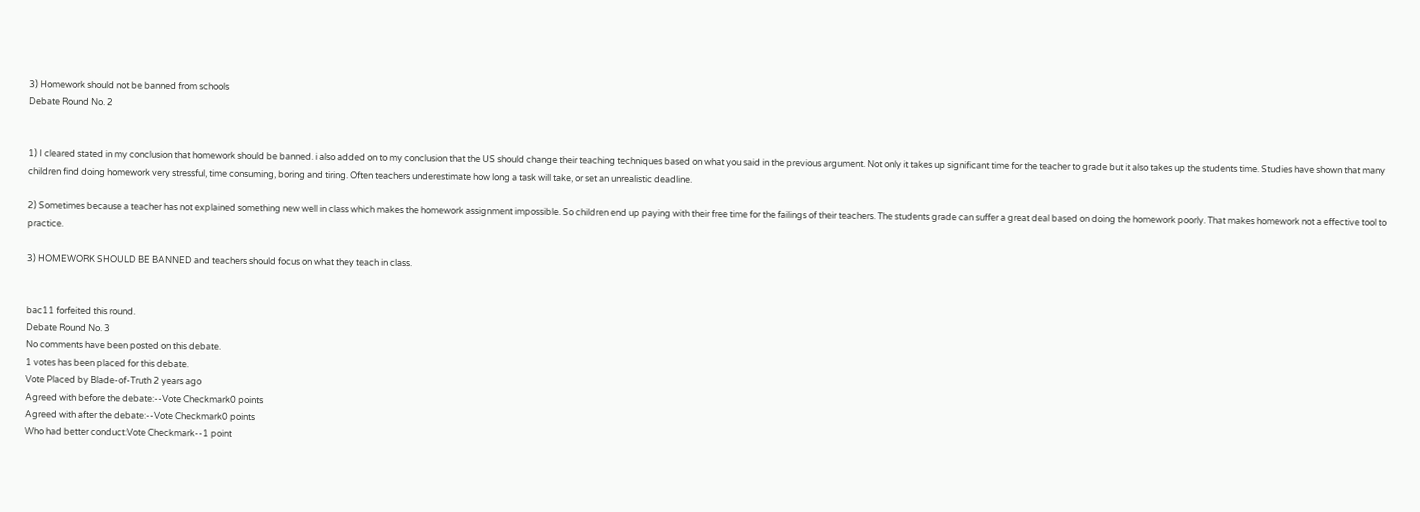3) Homework should not be banned from schools
Debate Round No. 2


1) I cleared stated in my conclusion that homework should be banned. i also added on to my conclusion that the US should change their teaching techniques based on what you said in the previous argument. Not only it takes up significant time for the teacher to grade but it also takes up the students time. Studies have shown that many children find doing homework very stressful, time consuming, boring and tiring. Often teachers underestimate how long a task will take, or set an unrealistic deadline.

2) Sometimes because a teacher has not explained something new well in class which makes the homework assignment impossible. So children end up paying with their free time for the failings of their teachers. The students grade can suffer a great deal based on doing the homework poorly. That makes homework not a effective tool to practice.

3) HOMEWORK SHOULD BE BANNED and teachers should focus on what they teach in class.


bac11 forfeited this round.
Debate Round No. 3
No comments have been posted on this debate.
1 votes has been placed for this debate.
Vote Placed by Blade-of-Truth 2 years ago
Agreed with before the debate:--Vote Checkmark0 points
Agreed with after the debate:--Vote Checkmark0 points
Who had better conduct:Vote Checkmark--1 point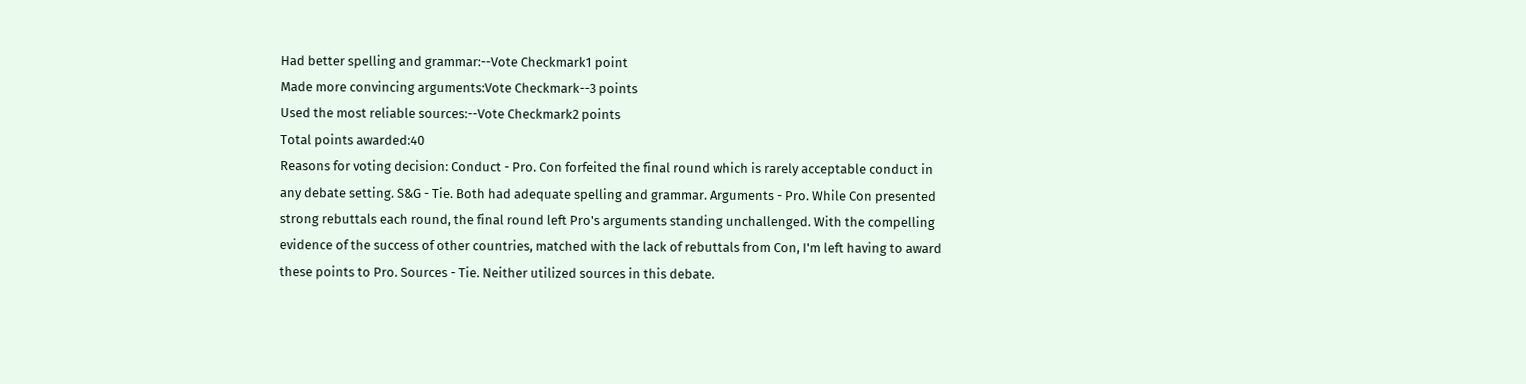Had better spelling and grammar:--Vote Checkmark1 point
Made more convincing arguments:Vote Checkmark--3 points
Used the most reliable sources:--Vote Checkmark2 points
Total points awarded:40
Reasons for voting decision: Conduct - Pro. Con forfeited the final round which is rarely acceptable conduct in any debate setting. S&G - Tie. Both had adequate spelling and grammar. Arguments - Pro. While Con presented strong rebuttals each round, the final round left Pro's arguments standing unchallenged. With the compelling evidence of the success of other countries, matched with the lack of rebuttals from Con, I'm left having to award these points to Pro. Sources - Tie. Neither utilized sources in this debate.